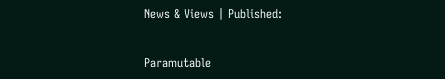News & Views | Published:


Paramutable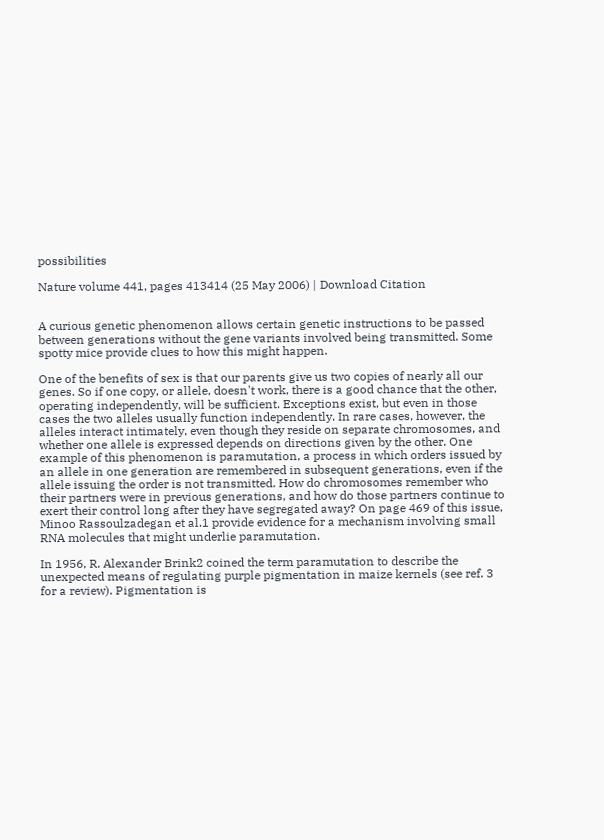possibilities

Nature volume 441, pages 413414 (25 May 2006) | Download Citation


A curious genetic phenomenon allows certain genetic instructions to be passed between generations without the gene variants involved being transmitted. Some spotty mice provide clues to how this might happen.

One of the benefits of sex is that our parents give us two copies of nearly all our genes. So if one copy, or allele, doesn't work, there is a good chance that the other, operating independently, will be sufficient. Exceptions exist, but even in those cases the two alleles usually function independently. In rare cases, however, the alleles interact intimately, even though they reside on separate chromosomes, and whether one allele is expressed depends on directions given by the other. One example of this phenomenon is paramutation, a process in which orders issued by an allele in one generation are remembered in subsequent generations, even if the allele issuing the order is not transmitted. How do chromosomes remember who their partners were in previous generations, and how do those partners continue to exert their control long after they have segregated away? On page 469 of this issue, Minoo Rassoulzadegan et al.1 provide evidence for a mechanism involving small RNA molecules that might underlie paramutation.

In 1956, R. Alexander Brink2 coined the term paramutation to describe the unexpected means of regulating purple pigmentation in maize kernels (see ref. 3 for a review). Pigmentation is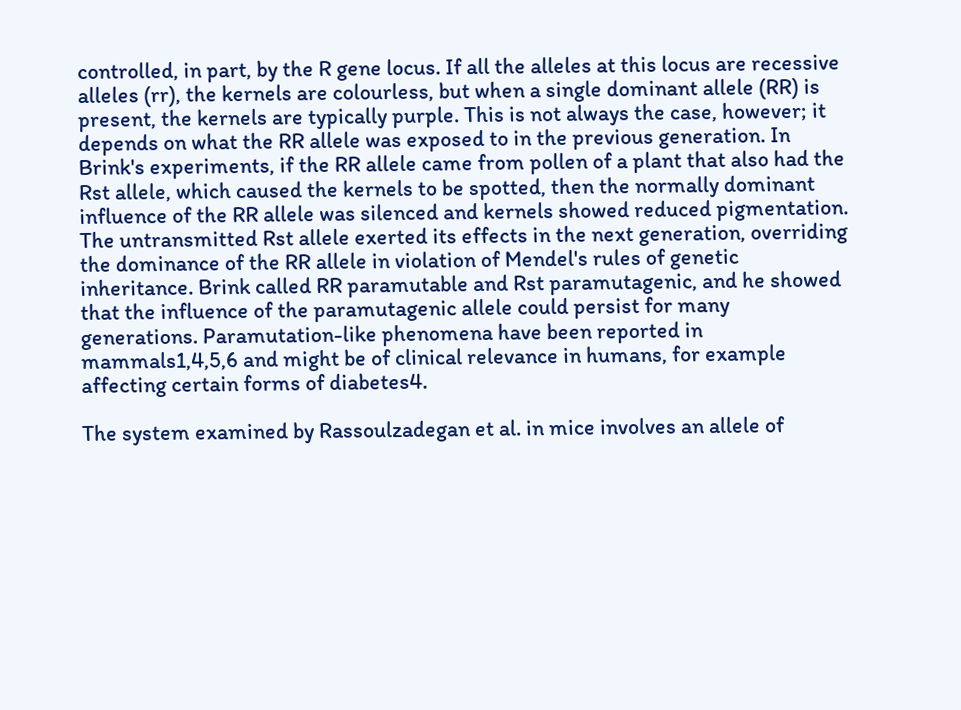controlled, in part, by the R gene locus. If all the alleles at this locus are recessive alleles (rr), the kernels are colourless, but when a single dominant allele (RR) is present, the kernels are typically purple. This is not always the case, however; it depends on what the RR allele was exposed to in the previous generation. In Brink's experiments, if the RR allele came from pollen of a plant that also had the Rst allele, which caused the kernels to be spotted, then the normally dominant influence of the RR allele was silenced and kernels showed reduced pigmentation. The untransmitted Rst allele exerted its effects in the next generation, overriding the dominance of the RR allele in violation of Mendel's rules of genetic inheritance. Brink called RR paramutable and Rst paramutagenic, and he showed that the influence of the paramutagenic allele could persist for many generations. Paramutation-like phenomena have been reported in mammals1,4,5,6 and might be of clinical relevance in humans, for example affecting certain forms of diabetes4.

The system examined by Rassoulzadegan et al. in mice involves an allele of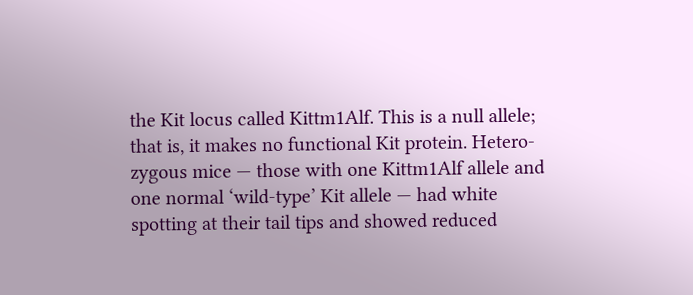the Kit locus called Kittm1Alf. This is a null allele; that is, it makes no functional Kit protein. Hetero-zygous mice — those with one Kittm1Alf allele and one normal ‘wild-type’ Kit allele — had white spotting at their tail tips and showed reduced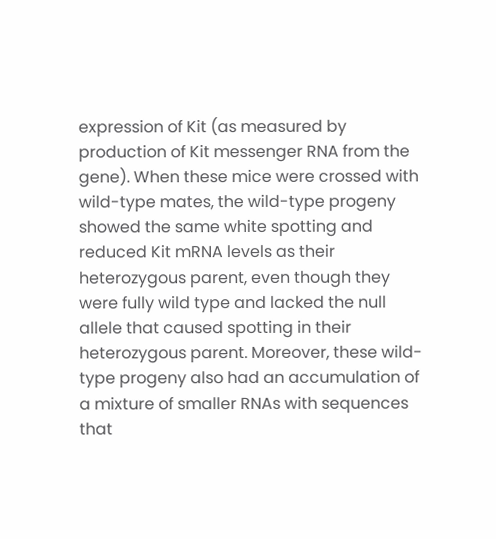expression of Kit (as measured by production of Kit messenger RNA from the gene). When these mice were crossed with wild-type mates, the wild-type progeny showed the same white spotting and reduced Kit mRNA levels as their heterozygous parent, even though they were fully wild type and lacked the null allele that caused spotting in their heterozygous parent. Moreover, these wild-type progeny also had an accumulation of a mixture of smaller RNAs with sequences that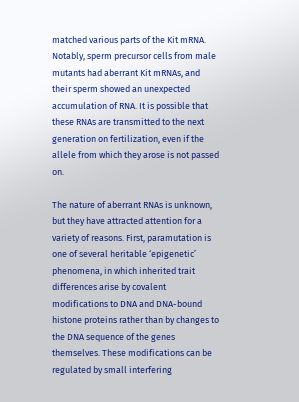matched various parts of the Kit mRNA. Notably, sperm precursor cells from male mutants had aberrant Kit mRNAs, and their sperm showed an unexpected accumulation of RNA. It is possible that these RNAs are transmitted to the next generation on fertilization, even if the allele from which they arose is not passed on.

The nature of aberrant RNAs is unknown, but they have attracted attention for a variety of reasons. First, paramutation is one of several heritable ‘epigenetic’ phenomena, in which inherited trait differences arise by covalent modifications to DNA and DNA-bound histone proteins rather than by changes to the DNA sequence of the genes themselves. These modifications can be regulated by small interfering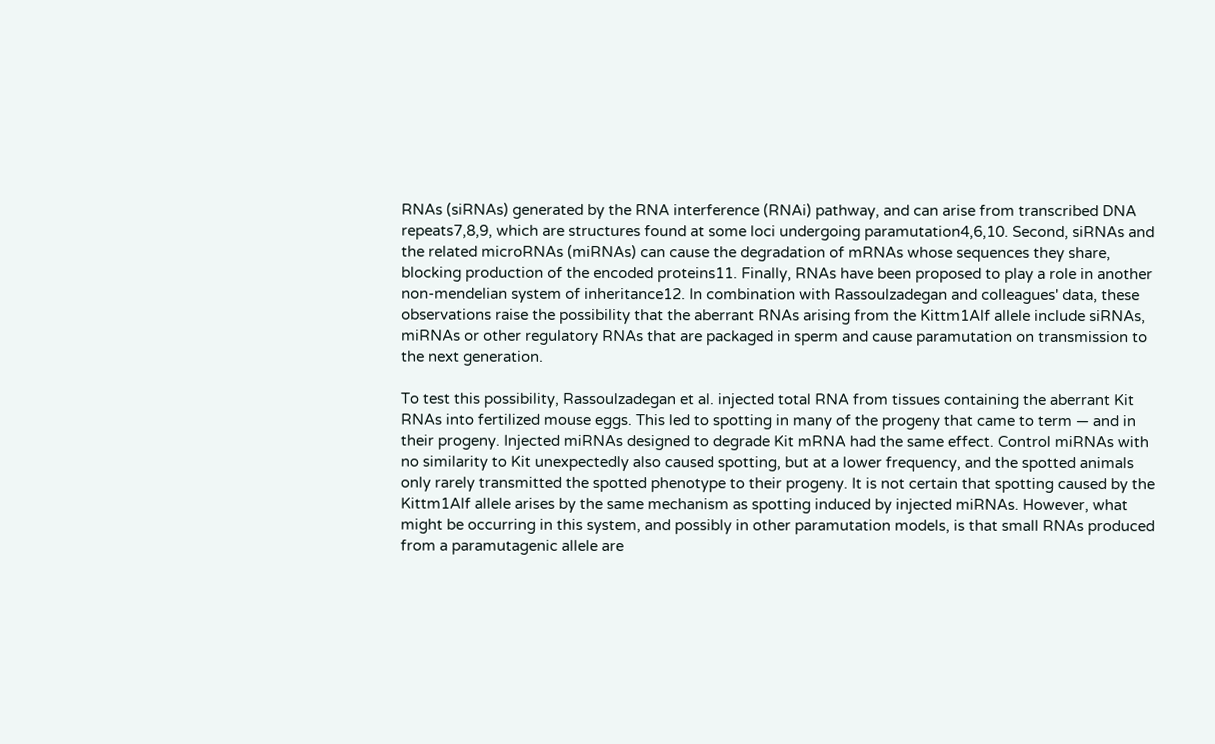RNAs (siRNAs) generated by the RNA interference (RNAi) pathway, and can arise from transcribed DNA repeats7,8,9, which are structures found at some loci undergoing paramutation4,6,10. Second, siRNAs and the related microRNAs (miRNAs) can cause the degradation of mRNAs whose sequences they share, blocking production of the encoded proteins11. Finally, RNAs have been proposed to play a role in another non-mendelian system of inheritance12. In combination with Rassoulzadegan and colleagues' data, these observations raise the possibility that the aberrant RNAs arising from the Kittm1Alf allele include siRNAs, miRNAs or other regulatory RNAs that are packaged in sperm and cause paramutation on transmission to the next generation.

To test this possibility, Rassoulzadegan et al. injected total RNA from tissues containing the aberrant Kit RNAs into fertilized mouse eggs. This led to spotting in many of the progeny that came to term — and in their progeny. Injected miRNAs designed to degrade Kit mRNA had the same effect. Control miRNAs with no similarity to Kit unexpectedly also caused spotting, but at a lower frequency, and the spotted animals only rarely transmitted the spotted phenotype to their progeny. It is not certain that spotting caused by the Kittm1Alf allele arises by the same mechanism as spotting induced by injected miRNAs. However, what might be occurring in this system, and possibly in other paramutation models, is that small RNAs produced from a paramutagenic allele are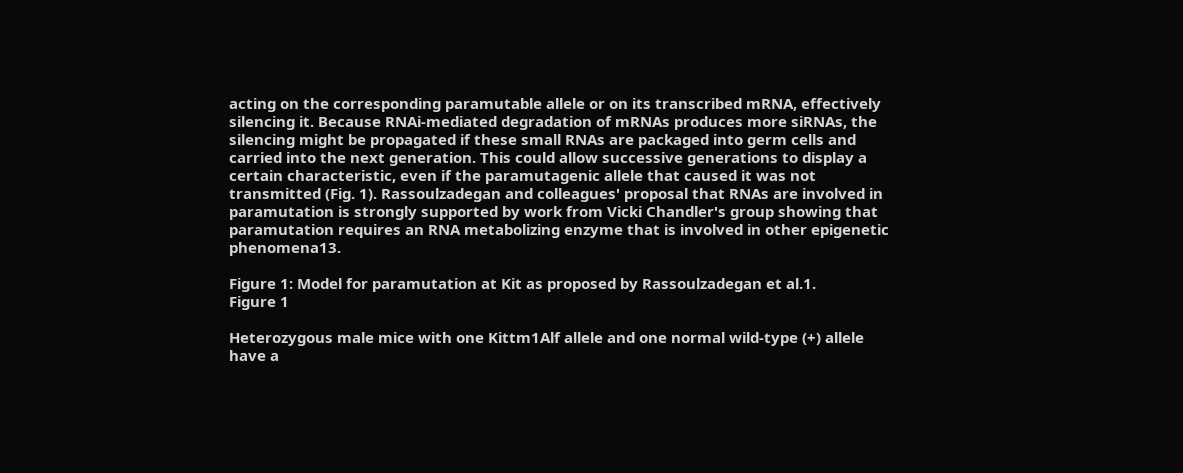acting on the corresponding paramutable allele or on its transcribed mRNA, effectively silencing it. Because RNAi-mediated degradation of mRNAs produces more siRNAs, the silencing might be propagated if these small RNAs are packaged into germ cells and carried into the next generation. This could allow successive generations to display a certain characteristic, even if the paramutagenic allele that caused it was not transmitted (Fig. 1). Rassoulzadegan and colleagues' proposal that RNAs are involved in paramutation is strongly supported by work from Vicki Chandler's group showing that paramutation requires an RNA metabolizing enzyme that is involved in other epigenetic phenomena13.

Figure 1: Model for paramutation at Kit as proposed by Rassoulzadegan et al.1.
Figure 1

Heterozygous male mice with one Kittm1Alf allele and one normal wild-type (+) allele have a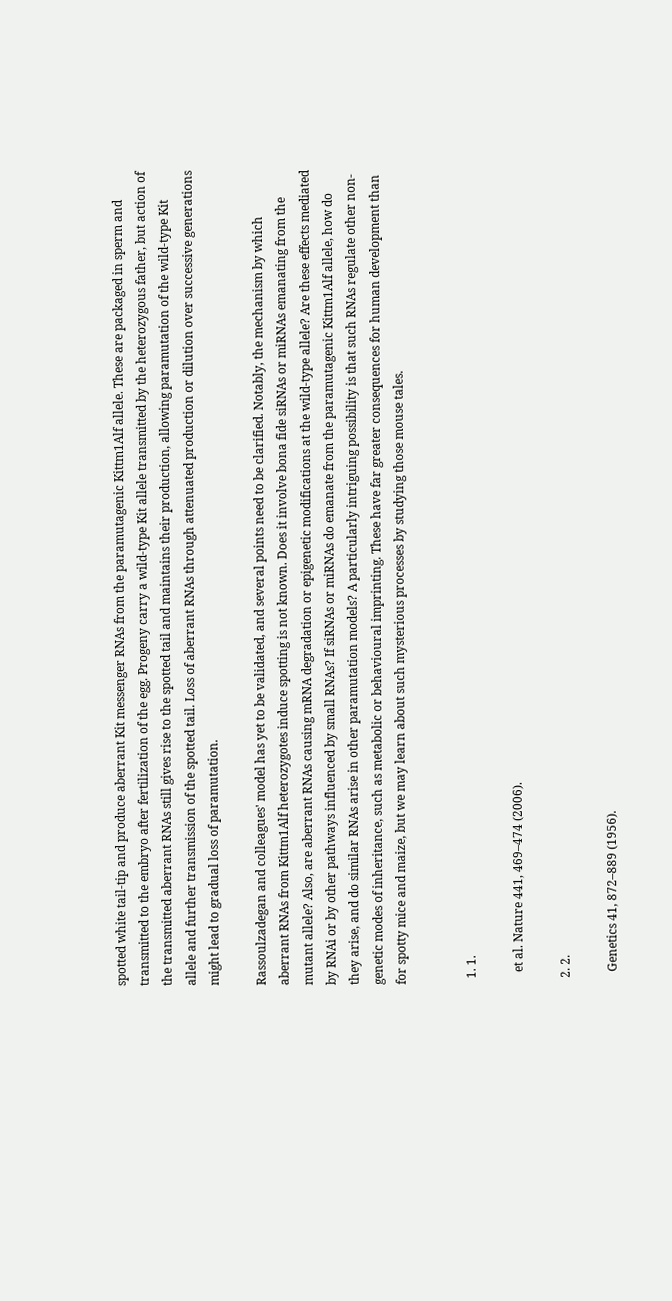spotted white tail-tip and produce aberrant Kit messenger RNAs from the paramutagenic Kittm1Alf allele. These are packaged in sperm and transmitted to the embryo after fertilization of the egg. Progeny carry a wild-type Kit allele transmitted by the heterozygous father, but action of the transmitted aberrant RNAs still gives rise to the spotted tail and maintains their production, allowing paramutation of the wild-type Kit allele and further transmission of the spotted tail. Loss of aberrant RNAs through attenuated production or dilution over successive generations might lead to gradual loss of paramutation.

Rassoulzadegan and colleagues' model has yet to be validated, and several points need to be clarified. Notably, the mechanism by which aberrant RNAs from Kittm1Alf heterozygotes induce spotting is not known. Does it involve bona fide siRNAs or miRNAs emanating from the mutant allele? Also, are aberrant RNAs causing mRNA degradation or epigenetic modifications at the wild-type allele? Are these effects mediated by RNAi or by other pathways influenced by small RNAs? If siRNAs or miRNAs do emanate from the paramutagenic Kittm1Alf allele, how do they arise, and do similar RNAs arise in other paramutation models? A particularly intriguing possibility is that such RNAs regulate other non-genetic modes of inheritance, such as metabolic or behavioural imprinting. These have far greater consequences for human development than for spotty mice and maize, but we may learn about such mysterious processes by studying those mouse tales.


  1. 1.

    et al. Nature 441, 469–474 (2006).

  2. 2.

    Genetics 41, 872–889 (1956).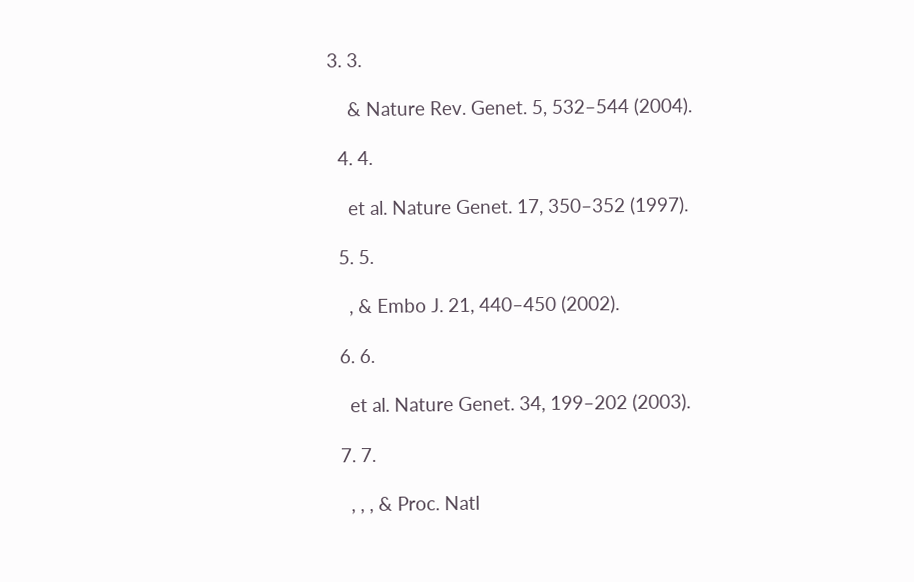3. 3.

    & Nature Rev. Genet. 5, 532–544 (2004).

  4. 4.

    et al. Nature Genet. 17, 350–352 (1997).

  5. 5.

    , & Embo J. 21, 440–450 (2002).

  6. 6.

    et al. Nature Genet. 34, 199–202 (2003).

  7. 7.

    , , , & Proc. Natl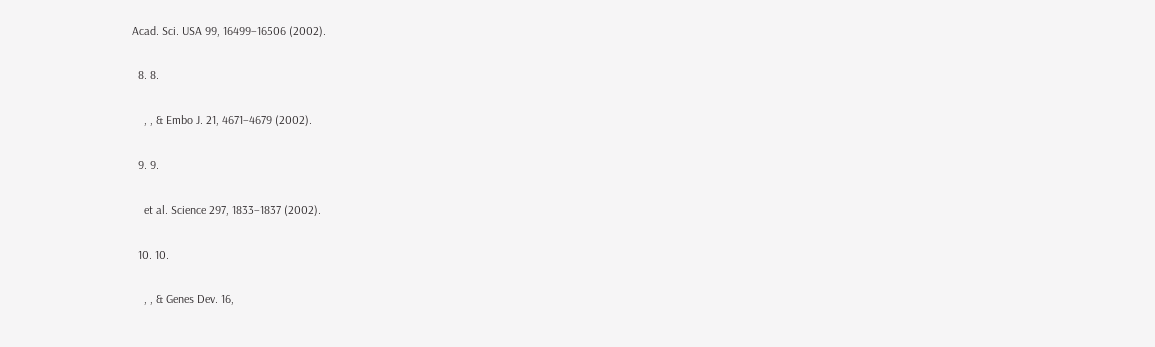Acad. Sci. USA 99, 16499–16506 (2002).

  8. 8.

    , , & Embo J. 21, 4671–4679 (2002).

  9. 9.

    et al. Science 297, 1833–1837 (2002).

  10. 10.

    , , & Genes Dev. 16,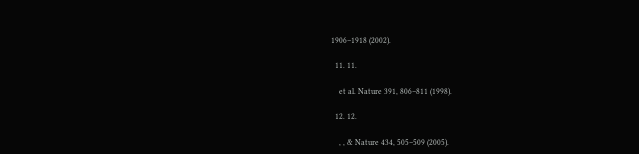1906–1918 (2002).

  11. 11.

    et al. Nature 391, 806–811 (1998).

  12. 12.

    , , & Nature 434, 505–509 (2005).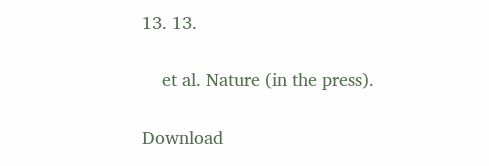13. 13.

    et al. Nature (in the press).

Download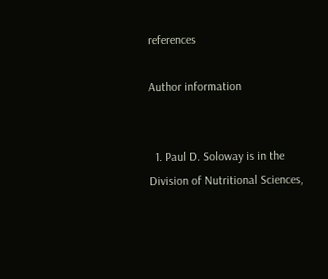references

Author information


  1. Paul D. Soloway is in the Division of Nutritional Sciences,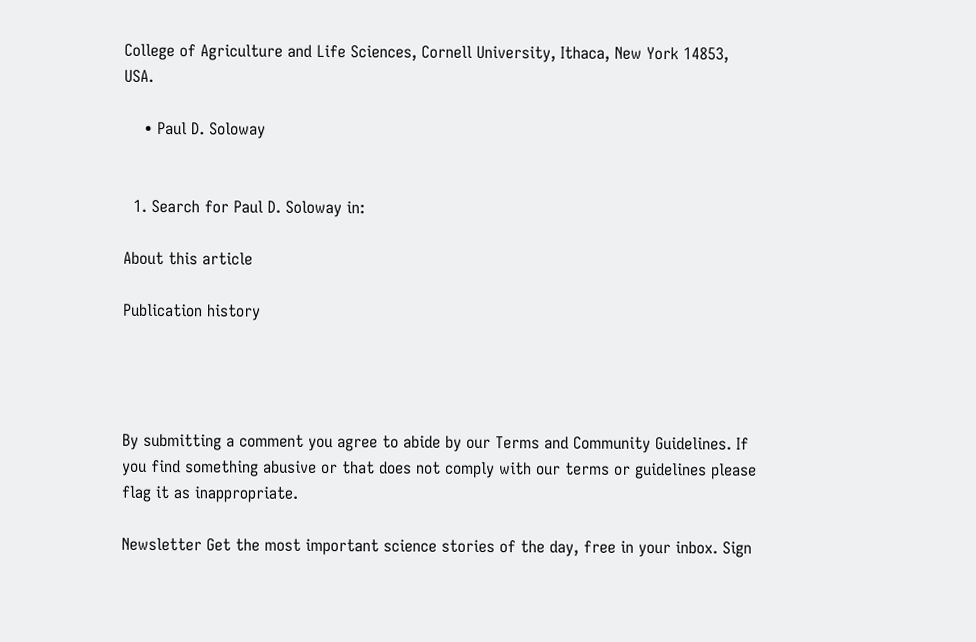College of Agriculture and Life Sciences, Cornell University, Ithaca, New York 14853, USA.

    • Paul D. Soloway


  1. Search for Paul D. Soloway in:

About this article

Publication history




By submitting a comment you agree to abide by our Terms and Community Guidelines. If you find something abusive or that does not comply with our terms or guidelines please flag it as inappropriate.

Newsletter Get the most important science stories of the day, free in your inbox. Sign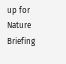up for Nature Briefing